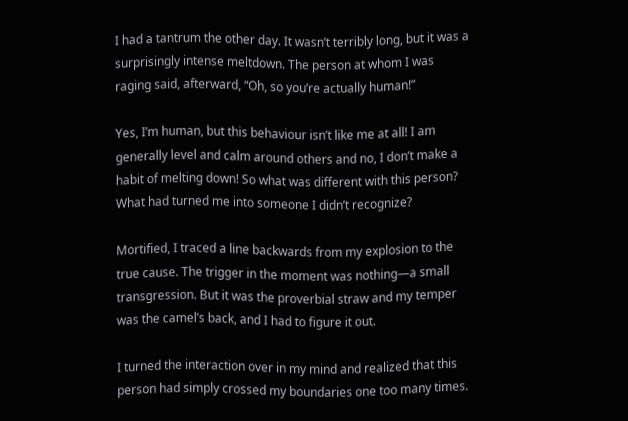I had a tantrum the other day. It wasn’t terribly long, but it was a surprisingly intense meltdown. The person at whom I was raging said, afterward, “Oh, so you’re actually human!”

Yes, I’m human, but this behaviour isn’t like me at all! I am generally level and calm around others and no, I don’t make a habit of melting down! So what was different with this person? What had turned me into someone I didn’t recognize?

Mortified, I traced a line backwards from my explosion to the true cause. The trigger in the moment was nothing—a small transgression. But it was the proverbial straw and my temper was the camel’s back, and I had to figure it out.

I turned the interaction over in my mind and realized that this person had simply crossed my boundaries one too many times.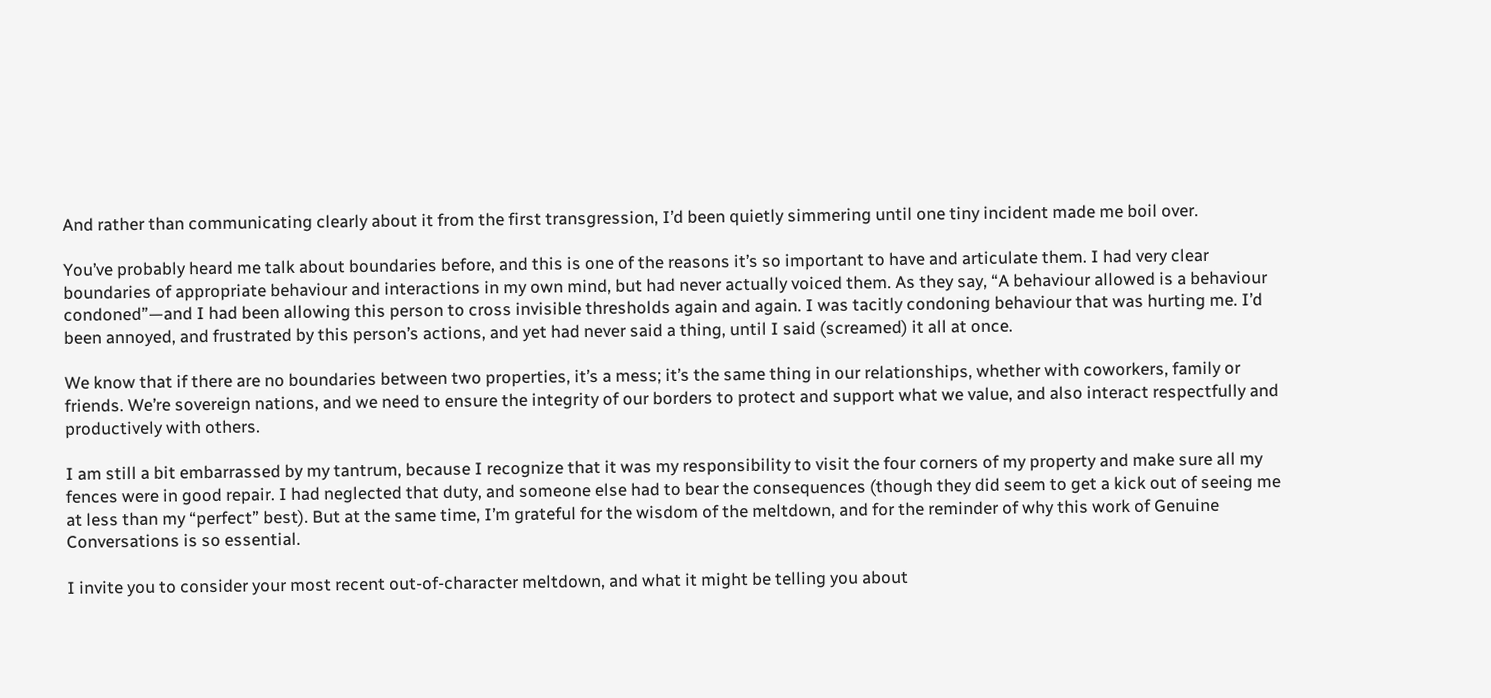And rather than communicating clearly about it from the first transgression, I’d been quietly simmering until one tiny incident made me boil over.

You’ve probably heard me talk about boundaries before, and this is one of the reasons it’s so important to have and articulate them. I had very clear boundaries of appropriate behaviour and interactions in my own mind, but had never actually voiced them. As they say, “A behaviour allowed is a behaviour condoned”—and I had been allowing this person to cross invisible thresholds again and again. I was tacitly condoning behaviour that was hurting me. I’d been annoyed, and frustrated by this person’s actions, and yet had never said a thing, until I said (screamed) it all at once.

We know that if there are no boundaries between two properties, it’s a mess; it’s the same thing in our relationships, whether with coworkers, family or friends. We’re sovereign nations, and we need to ensure the integrity of our borders to protect and support what we value, and also interact respectfully and productively with others.

I am still a bit embarrassed by my tantrum, because I recognize that it was my responsibility to visit the four corners of my property and make sure all my fences were in good repair. I had neglected that duty, and someone else had to bear the consequences (though they did seem to get a kick out of seeing me at less than my “perfect” best). But at the same time, I’m grateful for the wisdom of the meltdown, and for the reminder of why this work of Genuine Conversations is so essential.

I invite you to consider your most recent out-of-character meltdown, and what it might be telling you about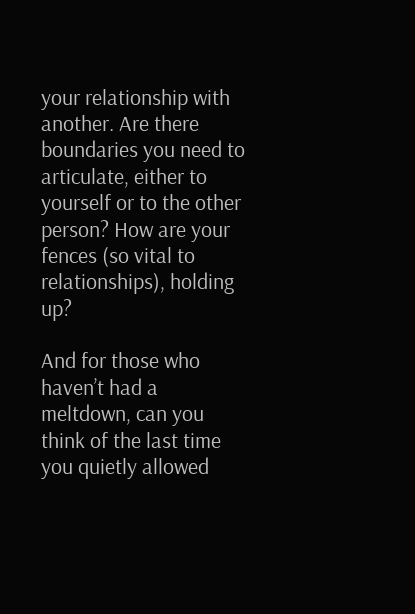your relationship with another. Are there boundaries you need to articulate, either to yourself or to the other person? How are your fences (so vital to relationships), holding up?

And for those who haven’t had a meltdown, can you think of the last time you quietly allowed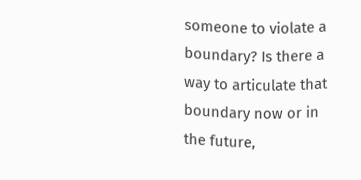someone to violate a boundary? Is there a way to articulate that boundary now or in the future,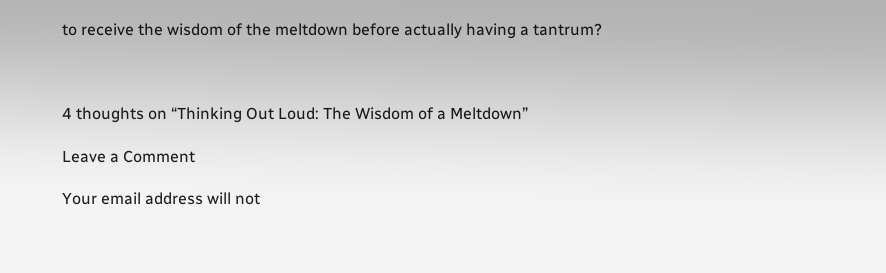to receive the wisdom of the meltdown before actually having a tantrum?



4 thoughts on “Thinking Out Loud: The Wisdom of a Meltdown”

Leave a Comment

Your email address will not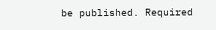be published. Required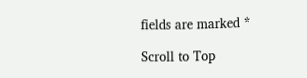fields are marked *

Scroll to Top